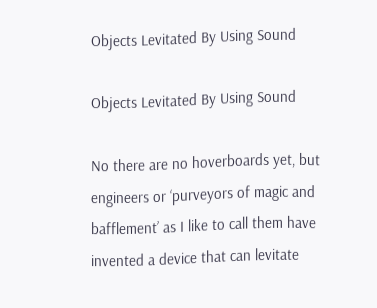Objects Levitated By Using Sound

Objects Levitated By Using Sound

No there are no hoverboards yet, but engineers or ‘purveyors of magic and bafflement’ as I like to call them have invented a device that can levitate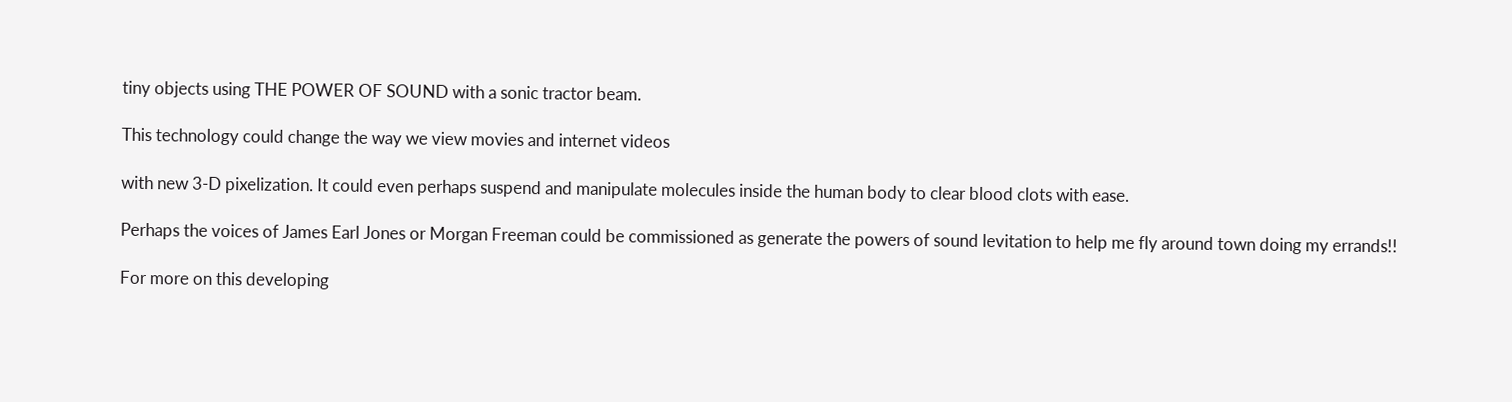tiny objects using THE POWER OF SOUND with a sonic tractor beam.

This technology could change the way we view movies and internet videos

with new 3-D pixelization. It could even perhaps suspend and manipulate molecules inside the human body to clear blood clots with ease.

Perhaps the voices of James Earl Jones or Morgan Freeman could be commissioned as generate the powers of sound levitation to help me fly around town doing my errands!!

For more on this developing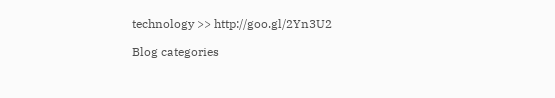technology >> http://goo.gl/2Yn3U2

Blog categories